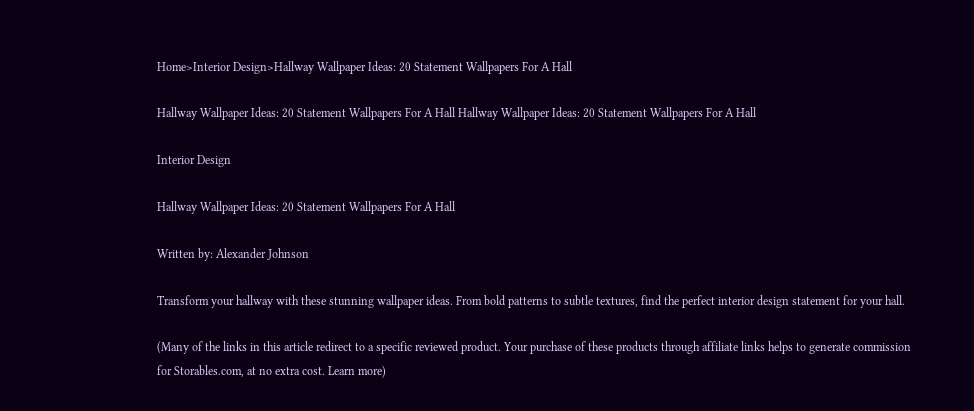Home>Interior Design>Hallway Wallpaper Ideas: 20 Statement Wallpapers For A Hall

Hallway Wallpaper Ideas: 20 Statement Wallpapers For A Hall Hallway Wallpaper Ideas: 20 Statement Wallpapers For A Hall

Interior Design

Hallway Wallpaper Ideas: 20 Statement Wallpapers For A Hall

Written by: Alexander Johnson

Transform your hallway with these stunning wallpaper ideas. From bold patterns to subtle textures, find the perfect interior design statement for your hall.

(Many of the links in this article redirect to a specific reviewed product. Your purchase of these products through affiliate links helps to generate commission for Storables.com, at no extra cost. Learn more)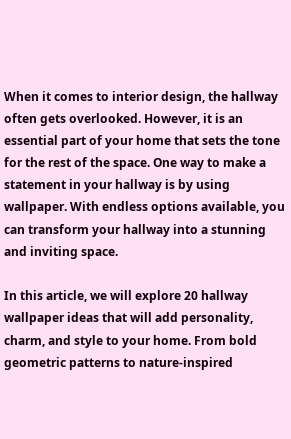When it comes to interior design, the hallway often gets overlooked. However, it is an essential part of your home that sets the tone for the rest of the space. One way to make a statement in your hallway is by using wallpaper. With endless options available, you can transform your hallway into a stunning and inviting space.

In this article, we will explore 20 hallway wallpaper ideas that will add personality, charm, and style to your home. From bold geometric patterns to nature-inspired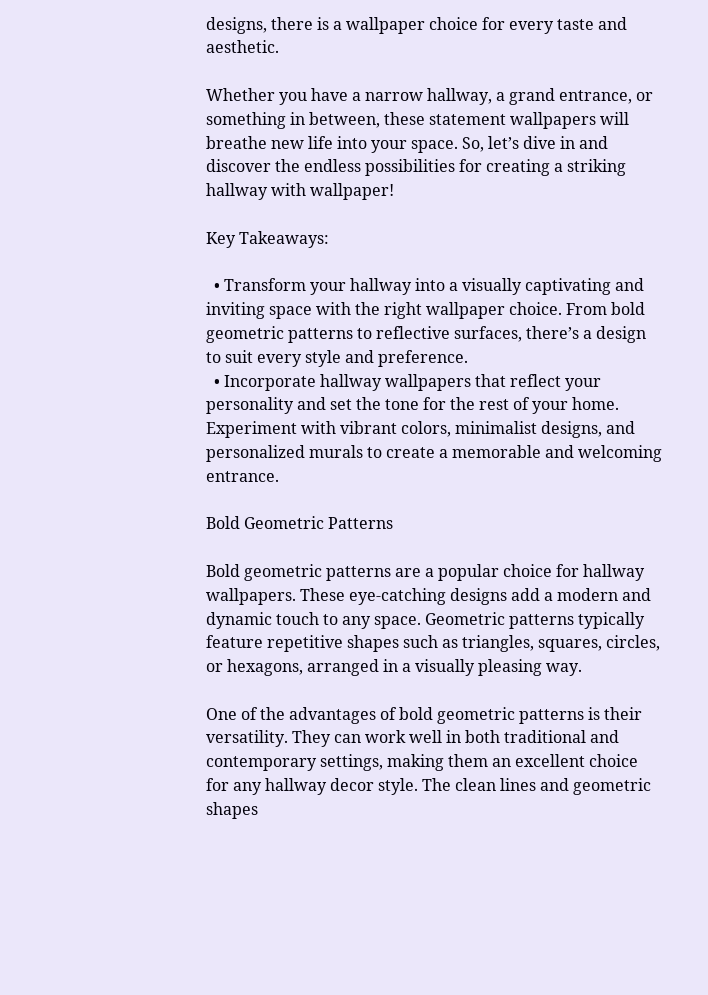designs, there is a wallpaper choice for every taste and aesthetic.

Whether you have a narrow hallway, a grand entrance, or something in between, these statement wallpapers will breathe new life into your space. So, let’s dive in and discover the endless possibilities for creating a striking hallway with wallpaper!

Key Takeaways:

  • Transform your hallway into a visually captivating and inviting space with the right wallpaper choice. From bold geometric patterns to reflective surfaces, there’s a design to suit every style and preference.
  • Incorporate hallway wallpapers that reflect your personality and set the tone for the rest of your home. Experiment with vibrant colors, minimalist designs, and personalized murals to create a memorable and welcoming entrance.

Bold Geometric Patterns

Bold geometric patterns are a popular choice for hallway wallpapers. These eye-catching designs add a modern and dynamic touch to any space. Geometric patterns typically feature repetitive shapes such as triangles, squares, circles, or hexagons, arranged in a visually pleasing way.

One of the advantages of bold geometric patterns is their versatility. They can work well in both traditional and contemporary settings, making them an excellent choice for any hallway decor style. The clean lines and geometric shapes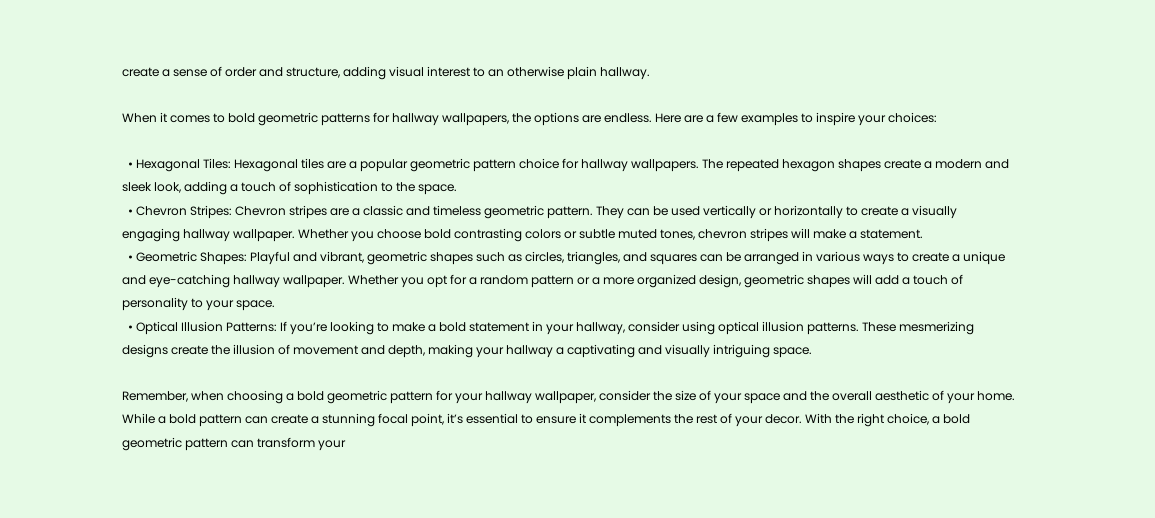create a sense of order and structure, adding visual interest to an otherwise plain hallway.

When it comes to bold geometric patterns for hallway wallpapers, the options are endless. Here are a few examples to inspire your choices:

  • Hexagonal Tiles: Hexagonal tiles are a popular geometric pattern choice for hallway wallpapers. The repeated hexagon shapes create a modern and sleek look, adding a touch of sophistication to the space.
  • Chevron Stripes: Chevron stripes are a classic and timeless geometric pattern. They can be used vertically or horizontally to create a visually engaging hallway wallpaper. Whether you choose bold contrasting colors or subtle muted tones, chevron stripes will make a statement.
  • Geometric Shapes: Playful and vibrant, geometric shapes such as circles, triangles, and squares can be arranged in various ways to create a unique and eye-catching hallway wallpaper. Whether you opt for a random pattern or a more organized design, geometric shapes will add a touch of personality to your space.
  • Optical Illusion Patterns: If you’re looking to make a bold statement in your hallway, consider using optical illusion patterns. These mesmerizing designs create the illusion of movement and depth, making your hallway a captivating and visually intriguing space.

Remember, when choosing a bold geometric pattern for your hallway wallpaper, consider the size of your space and the overall aesthetic of your home. While a bold pattern can create a stunning focal point, it’s essential to ensure it complements the rest of your decor. With the right choice, a bold geometric pattern can transform your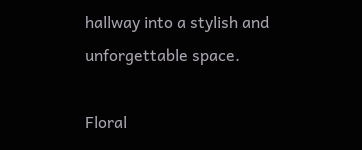hallway into a stylish and unforgettable space.

Floral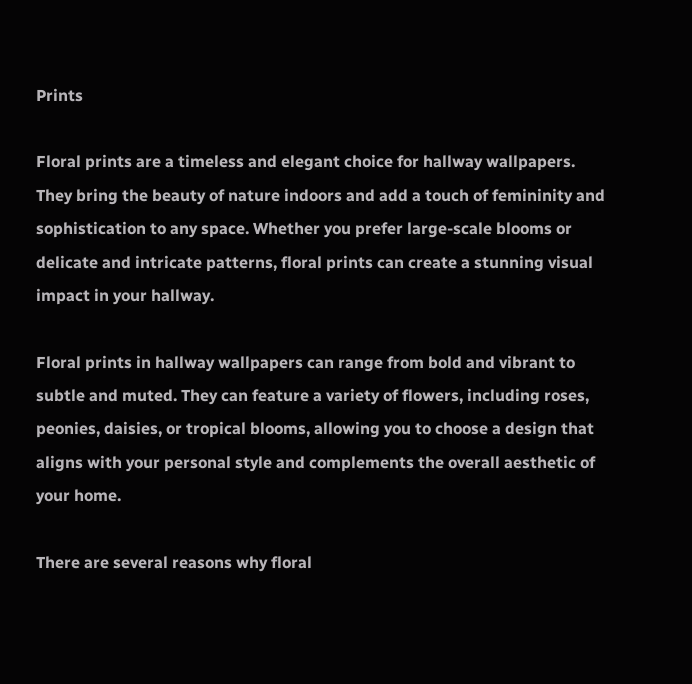Prints

Floral prints are a timeless and elegant choice for hallway wallpapers. They bring the beauty of nature indoors and add a touch of femininity and sophistication to any space. Whether you prefer large-scale blooms or delicate and intricate patterns, floral prints can create a stunning visual impact in your hallway.

Floral prints in hallway wallpapers can range from bold and vibrant to subtle and muted. They can feature a variety of flowers, including roses, peonies, daisies, or tropical blooms, allowing you to choose a design that aligns with your personal style and complements the overall aesthetic of your home.

There are several reasons why floral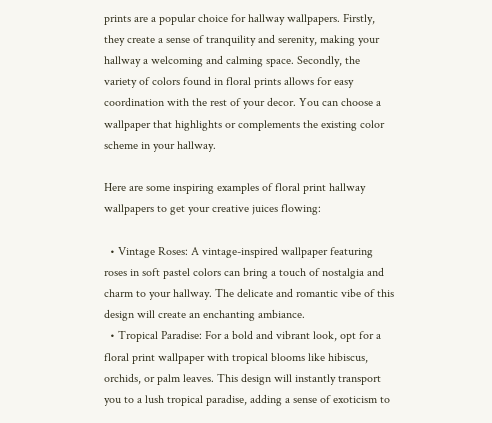prints are a popular choice for hallway wallpapers. Firstly, they create a sense of tranquility and serenity, making your hallway a welcoming and calming space. Secondly, the variety of colors found in floral prints allows for easy coordination with the rest of your decor. You can choose a wallpaper that highlights or complements the existing color scheme in your hallway.

Here are some inspiring examples of floral print hallway wallpapers to get your creative juices flowing:

  • Vintage Roses: A vintage-inspired wallpaper featuring roses in soft pastel colors can bring a touch of nostalgia and charm to your hallway. The delicate and romantic vibe of this design will create an enchanting ambiance.
  • Tropical Paradise: For a bold and vibrant look, opt for a floral print wallpaper with tropical blooms like hibiscus, orchids, or palm leaves. This design will instantly transport you to a lush tropical paradise, adding a sense of exoticism to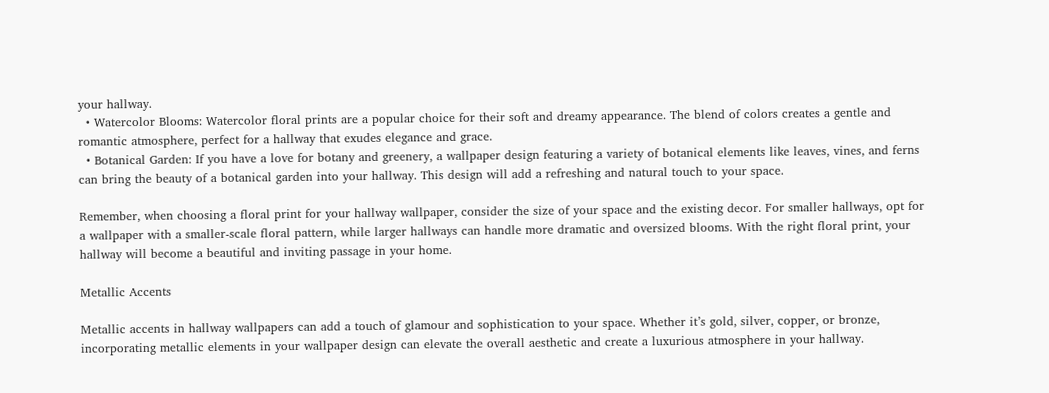your hallway.
  • Watercolor Blooms: Watercolor floral prints are a popular choice for their soft and dreamy appearance. The blend of colors creates a gentle and romantic atmosphere, perfect for a hallway that exudes elegance and grace.
  • Botanical Garden: If you have a love for botany and greenery, a wallpaper design featuring a variety of botanical elements like leaves, vines, and ferns can bring the beauty of a botanical garden into your hallway. This design will add a refreshing and natural touch to your space.

Remember, when choosing a floral print for your hallway wallpaper, consider the size of your space and the existing decor. For smaller hallways, opt for a wallpaper with a smaller-scale floral pattern, while larger hallways can handle more dramatic and oversized blooms. With the right floral print, your hallway will become a beautiful and inviting passage in your home.

Metallic Accents

Metallic accents in hallway wallpapers can add a touch of glamour and sophistication to your space. Whether it’s gold, silver, copper, or bronze, incorporating metallic elements in your wallpaper design can elevate the overall aesthetic and create a luxurious atmosphere in your hallway.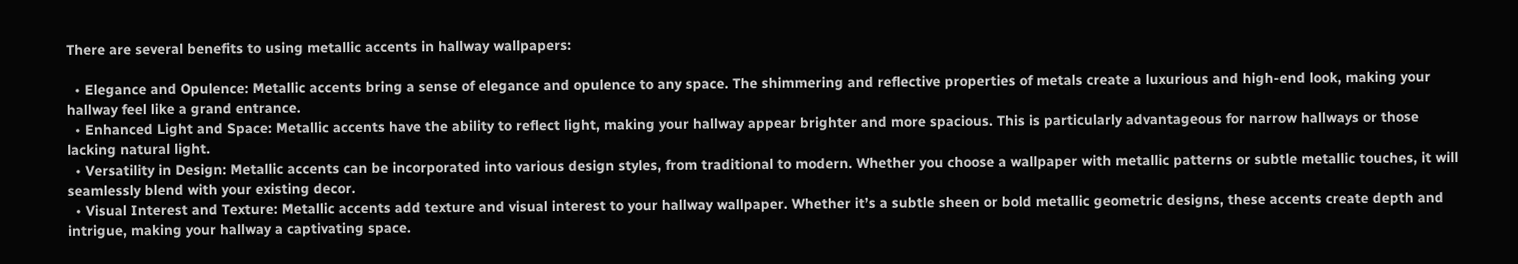There are several benefits to using metallic accents in hallway wallpapers:

  • Elegance and Opulence: Metallic accents bring a sense of elegance and opulence to any space. The shimmering and reflective properties of metals create a luxurious and high-end look, making your hallway feel like a grand entrance.
  • Enhanced Light and Space: Metallic accents have the ability to reflect light, making your hallway appear brighter and more spacious. This is particularly advantageous for narrow hallways or those lacking natural light.
  • Versatility in Design: Metallic accents can be incorporated into various design styles, from traditional to modern. Whether you choose a wallpaper with metallic patterns or subtle metallic touches, it will seamlessly blend with your existing decor.
  • Visual Interest and Texture: Metallic accents add texture and visual interest to your hallway wallpaper. Whether it’s a subtle sheen or bold metallic geometric designs, these accents create depth and intrigue, making your hallway a captivating space.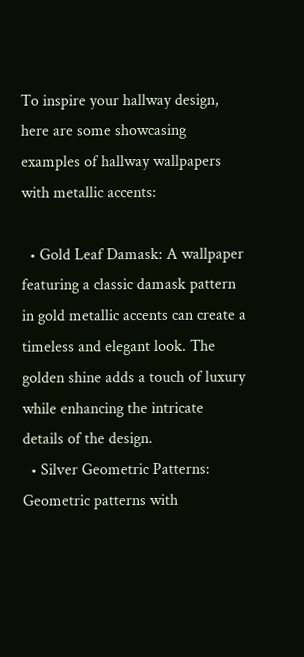To inspire your hallway design, here are some showcasing examples of hallway wallpapers with metallic accents:

  • Gold Leaf Damask: A wallpaper featuring a classic damask pattern in gold metallic accents can create a timeless and elegant look. The golden shine adds a touch of luxury while enhancing the intricate details of the design.
  • Silver Geometric Patterns: Geometric patterns with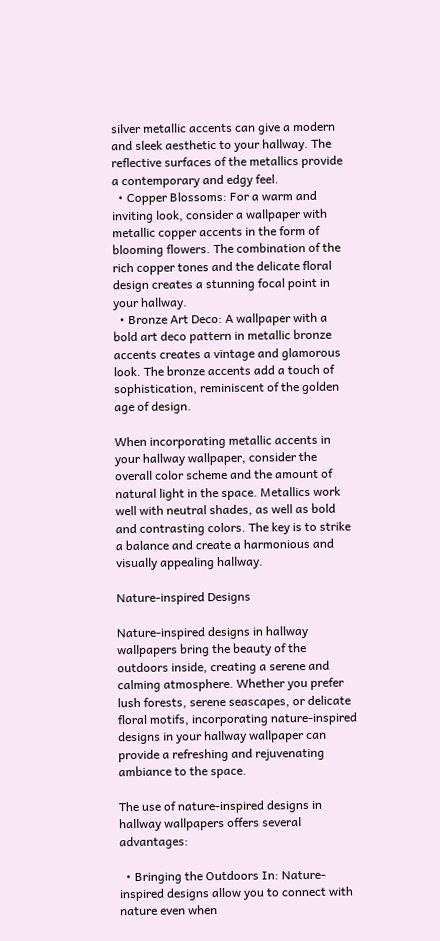silver metallic accents can give a modern and sleek aesthetic to your hallway. The reflective surfaces of the metallics provide a contemporary and edgy feel.
  • Copper Blossoms: For a warm and inviting look, consider a wallpaper with metallic copper accents in the form of blooming flowers. The combination of the rich copper tones and the delicate floral design creates a stunning focal point in your hallway.
  • Bronze Art Deco: A wallpaper with a bold art deco pattern in metallic bronze accents creates a vintage and glamorous look. The bronze accents add a touch of sophistication, reminiscent of the golden age of design.

When incorporating metallic accents in your hallway wallpaper, consider the overall color scheme and the amount of natural light in the space. Metallics work well with neutral shades, as well as bold and contrasting colors. The key is to strike a balance and create a harmonious and visually appealing hallway.

Nature-inspired Designs

Nature-inspired designs in hallway wallpapers bring the beauty of the outdoors inside, creating a serene and calming atmosphere. Whether you prefer lush forests, serene seascapes, or delicate floral motifs, incorporating nature-inspired designs in your hallway wallpaper can provide a refreshing and rejuvenating ambiance to the space.

The use of nature-inspired designs in hallway wallpapers offers several advantages:

  • Bringing the Outdoors In: Nature-inspired designs allow you to connect with nature even when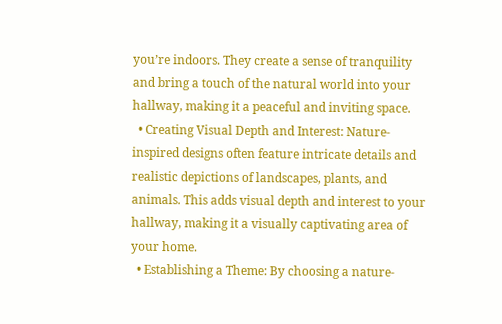you’re indoors. They create a sense of tranquility and bring a touch of the natural world into your hallway, making it a peaceful and inviting space.
  • Creating Visual Depth and Interest: Nature-inspired designs often feature intricate details and realistic depictions of landscapes, plants, and animals. This adds visual depth and interest to your hallway, making it a visually captivating area of your home.
  • Establishing a Theme: By choosing a nature-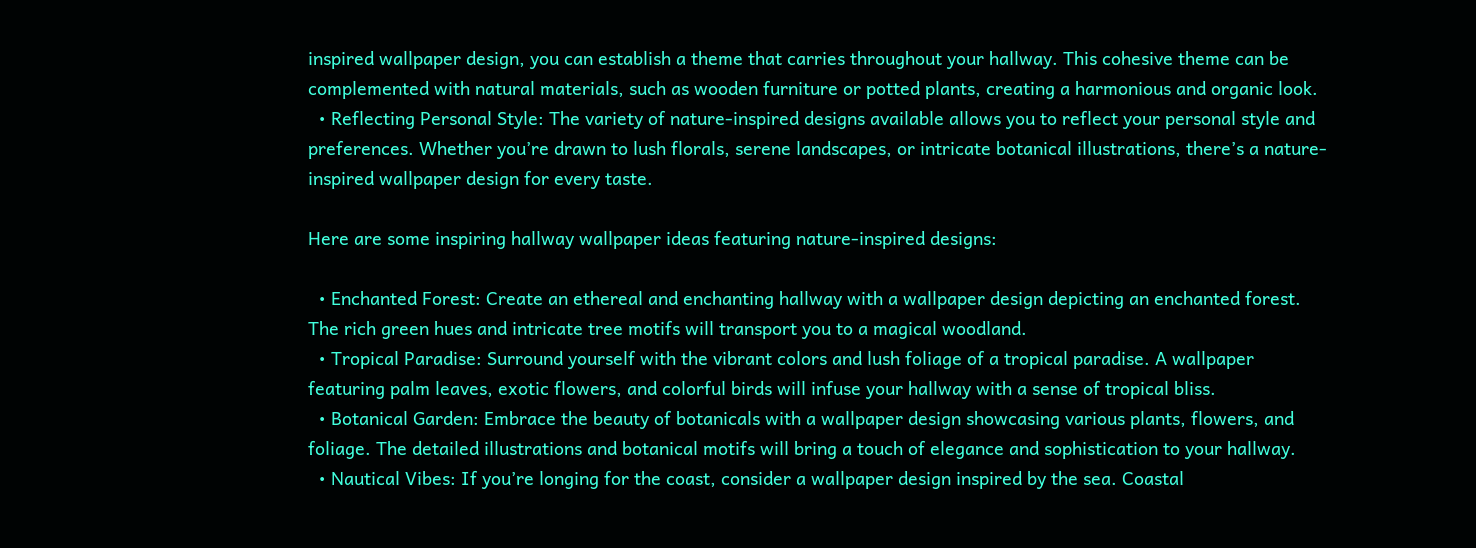inspired wallpaper design, you can establish a theme that carries throughout your hallway. This cohesive theme can be complemented with natural materials, such as wooden furniture or potted plants, creating a harmonious and organic look.
  • Reflecting Personal Style: The variety of nature-inspired designs available allows you to reflect your personal style and preferences. Whether you’re drawn to lush florals, serene landscapes, or intricate botanical illustrations, there’s a nature-inspired wallpaper design for every taste.

Here are some inspiring hallway wallpaper ideas featuring nature-inspired designs:

  • Enchanted Forest: Create an ethereal and enchanting hallway with a wallpaper design depicting an enchanted forest. The rich green hues and intricate tree motifs will transport you to a magical woodland.
  • Tropical Paradise: Surround yourself with the vibrant colors and lush foliage of a tropical paradise. A wallpaper featuring palm leaves, exotic flowers, and colorful birds will infuse your hallway with a sense of tropical bliss.
  • Botanical Garden: Embrace the beauty of botanicals with a wallpaper design showcasing various plants, flowers, and foliage. The detailed illustrations and botanical motifs will bring a touch of elegance and sophistication to your hallway.
  • Nautical Vibes: If you’re longing for the coast, consider a wallpaper design inspired by the sea. Coastal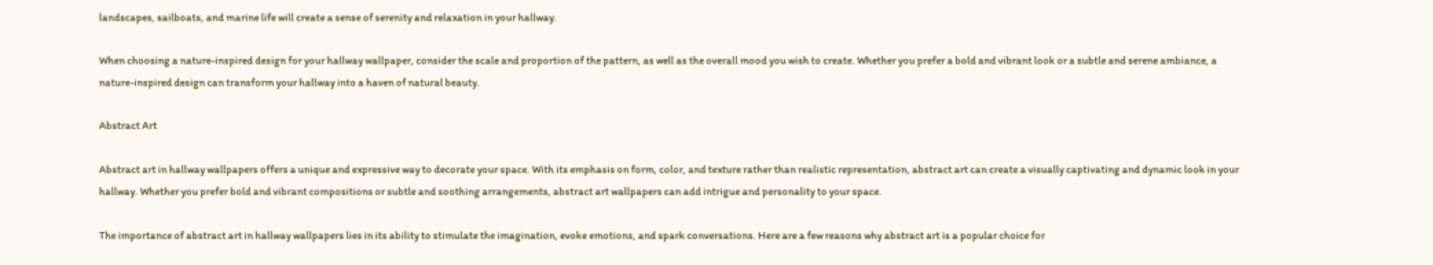landscapes, sailboats, and marine life will create a sense of serenity and relaxation in your hallway.

When choosing a nature-inspired design for your hallway wallpaper, consider the scale and proportion of the pattern, as well as the overall mood you wish to create. Whether you prefer a bold and vibrant look or a subtle and serene ambiance, a nature-inspired design can transform your hallway into a haven of natural beauty.

Abstract Art

Abstract art in hallway wallpapers offers a unique and expressive way to decorate your space. With its emphasis on form, color, and texture rather than realistic representation, abstract art can create a visually captivating and dynamic look in your hallway. Whether you prefer bold and vibrant compositions or subtle and soothing arrangements, abstract art wallpapers can add intrigue and personality to your space.

The importance of abstract art in hallway wallpapers lies in its ability to stimulate the imagination, evoke emotions, and spark conversations. Here are a few reasons why abstract art is a popular choice for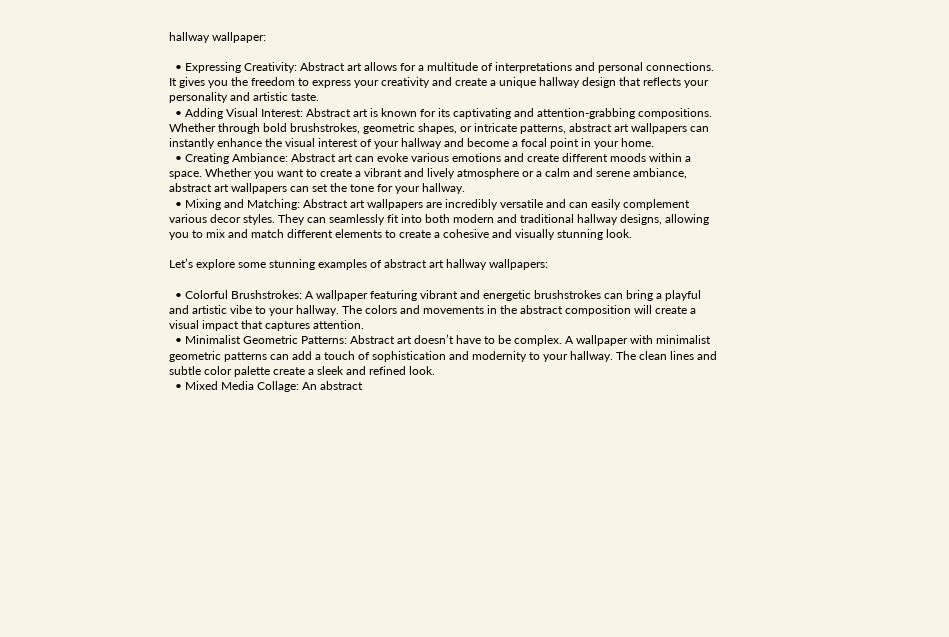hallway wallpaper:

  • Expressing Creativity: Abstract art allows for a multitude of interpretations and personal connections. It gives you the freedom to express your creativity and create a unique hallway design that reflects your personality and artistic taste.
  • Adding Visual Interest: Abstract art is known for its captivating and attention-grabbing compositions. Whether through bold brushstrokes, geometric shapes, or intricate patterns, abstract art wallpapers can instantly enhance the visual interest of your hallway and become a focal point in your home.
  • Creating Ambiance: Abstract art can evoke various emotions and create different moods within a space. Whether you want to create a vibrant and lively atmosphere or a calm and serene ambiance, abstract art wallpapers can set the tone for your hallway.
  • Mixing and Matching: Abstract art wallpapers are incredibly versatile and can easily complement various decor styles. They can seamlessly fit into both modern and traditional hallway designs, allowing you to mix and match different elements to create a cohesive and visually stunning look.

Let’s explore some stunning examples of abstract art hallway wallpapers:

  • Colorful Brushstrokes: A wallpaper featuring vibrant and energetic brushstrokes can bring a playful and artistic vibe to your hallway. The colors and movements in the abstract composition will create a visual impact that captures attention.
  • Minimalist Geometric Patterns: Abstract art doesn’t have to be complex. A wallpaper with minimalist geometric patterns can add a touch of sophistication and modernity to your hallway. The clean lines and subtle color palette create a sleek and refined look.
  • Mixed Media Collage: An abstract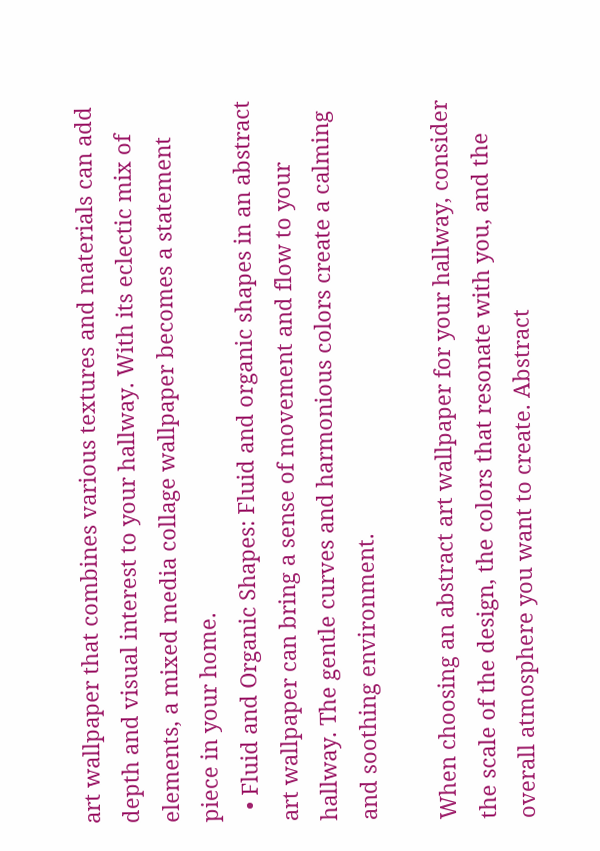art wallpaper that combines various textures and materials can add depth and visual interest to your hallway. With its eclectic mix of elements, a mixed media collage wallpaper becomes a statement piece in your home.
  • Fluid and Organic Shapes: Fluid and organic shapes in an abstract art wallpaper can bring a sense of movement and flow to your hallway. The gentle curves and harmonious colors create a calming and soothing environment.

When choosing an abstract art wallpaper for your hallway, consider the scale of the design, the colors that resonate with you, and the overall atmosphere you want to create. Abstract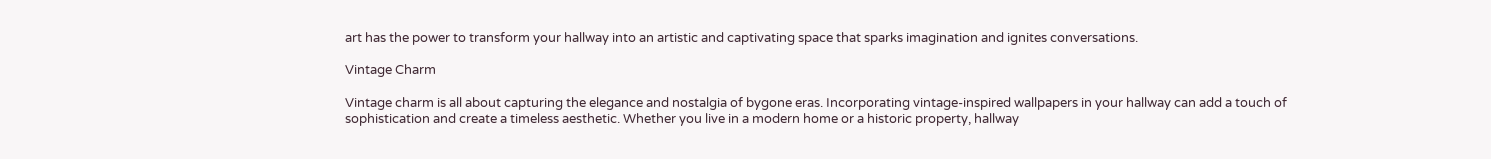art has the power to transform your hallway into an artistic and captivating space that sparks imagination and ignites conversations.

Vintage Charm

Vintage charm is all about capturing the elegance and nostalgia of bygone eras. Incorporating vintage-inspired wallpapers in your hallway can add a touch of sophistication and create a timeless aesthetic. Whether you live in a modern home or a historic property, hallway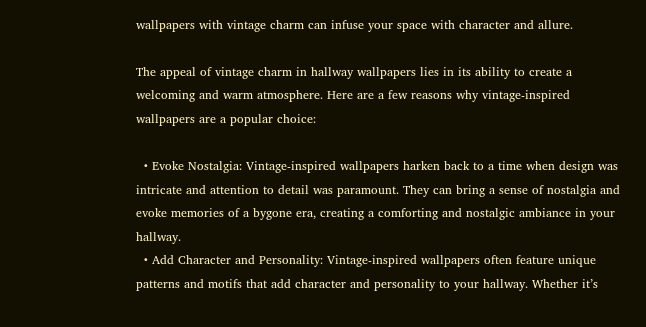wallpapers with vintage charm can infuse your space with character and allure.

The appeal of vintage charm in hallway wallpapers lies in its ability to create a welcoming and warm atmosphere. Here are a few reasons why vintage-inspired wallpapers are a popular choice:

  • Evoke Nostalgia: Vintage-inspired wallpapers harken back to a time when design was intricate and attention to detail was paramount. They can bring a sense of nostalgia and evoke memories of a bygone era, creating a comforting and nostalgic ambiance in your hallway.
  • Add Character and Personality: Vintage-inspired wallpapers often feature unique patterns and motifs that add character and personality to your hallway. Whether it’s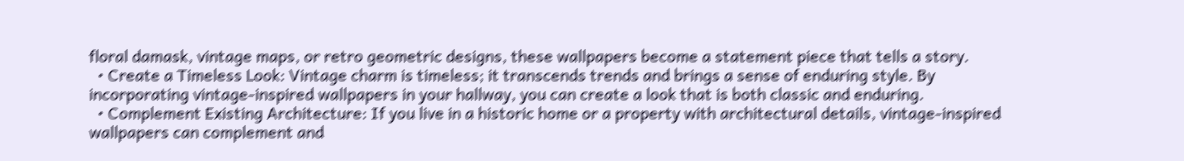floral damask, vintage maps, or retro geometric designs, these wallpapers become a statement piece that tells a story.
  • Create a Timeless Look: Vintage charm is timeless; it transcends trends and brings a sense of enduring style. By incorporating vintage-inspired wallpapers in your hallway, you can create a look that is both classic and enduring.
  • Complement Existing Architecture: If you live in a historic home or a property with architectural details, vintage-inspired wallpapers can complement and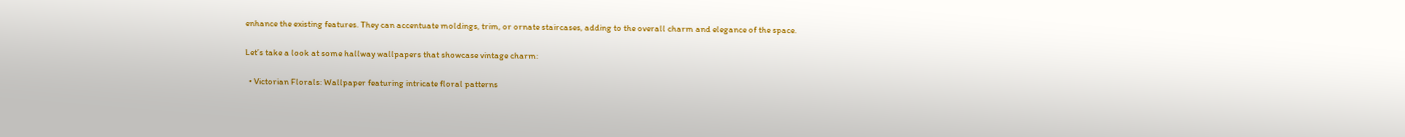enhance the existing features. They can accentuate moldings, trim, or ornate staircases, adding to the overall charm and elegance of the space.

Let’s take a look at some hallway wallpapers that showcase vintage charm:

  • Victorian Florals: Wallpaper featuring intricate floral patterns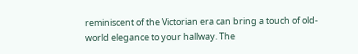reminiscent of the Victorian era can bring a touch of old-world elegance to your hallway. The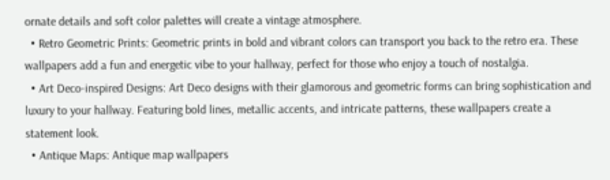ornate details and soft color palettes will create a vintage atmosphere.
  • Retro Geometric Prints: Geometric prints in bold and vibrant colors can transport you back to the retro era. These wallpapers add a fun and energetic vibe to your hallway, perfect for those who enjoy a touch of nostalgia.
  • Art Deco-inspired Designs: Art Deco designs with their glamorous and geometric forms can bring sophistication and luxury to your hallway. Featuring bold lines, metallic accents, and intricate patterns, these wallpapers create a statement look.
  • Antique Maps: Antique map wallpapers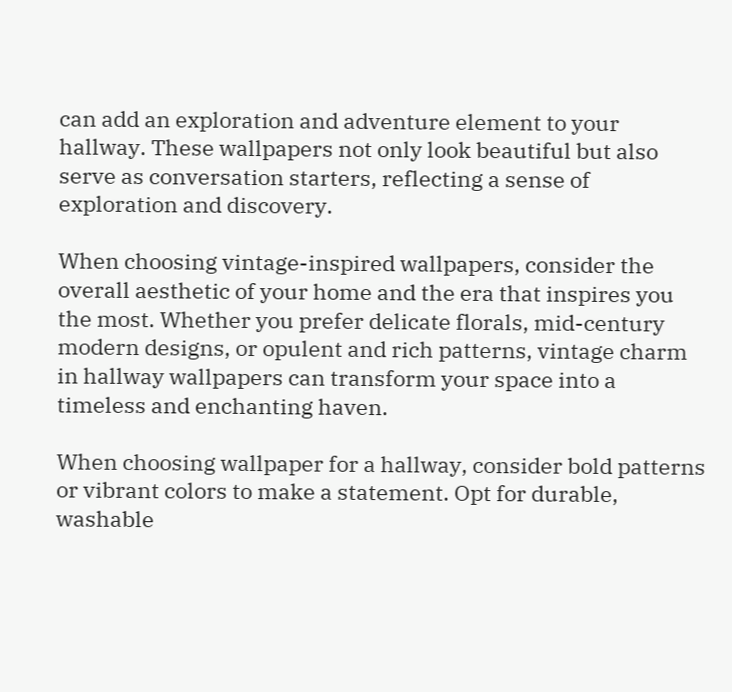can add an exploration and adventure element to your hallway. These wallpapers not only look beautiful but also serve as conversation starters, reflecting a sense of exploration and discovery.

When choosing vintage-inspired wallpapers, consider the overall aesthetic of your home and the era that inspires you the most. Whether you prefer delicate florals, mid-century modern designs, or opulent and rich patterns, vintage charm in hallway wallpapers can transform your space into a timeless and enchanting haven.

When choosing wallpaper for a hallway, consider bold patterns or vibrant colors to make a statement. Opt for durable, washable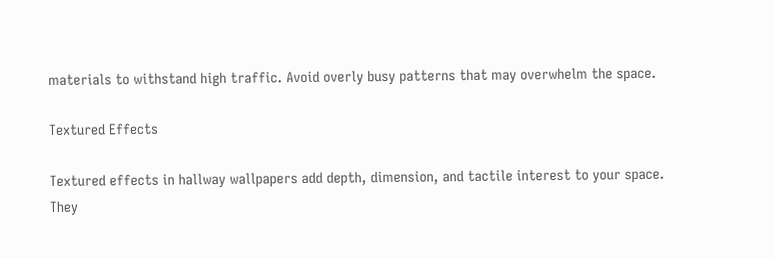materials to withstand high traffic. Avoid overly busy patterns that may overwhelm the space.

Textured Effects

Textured effects in hallway wallpapers add depth, dimension, and tactile interest to your space. They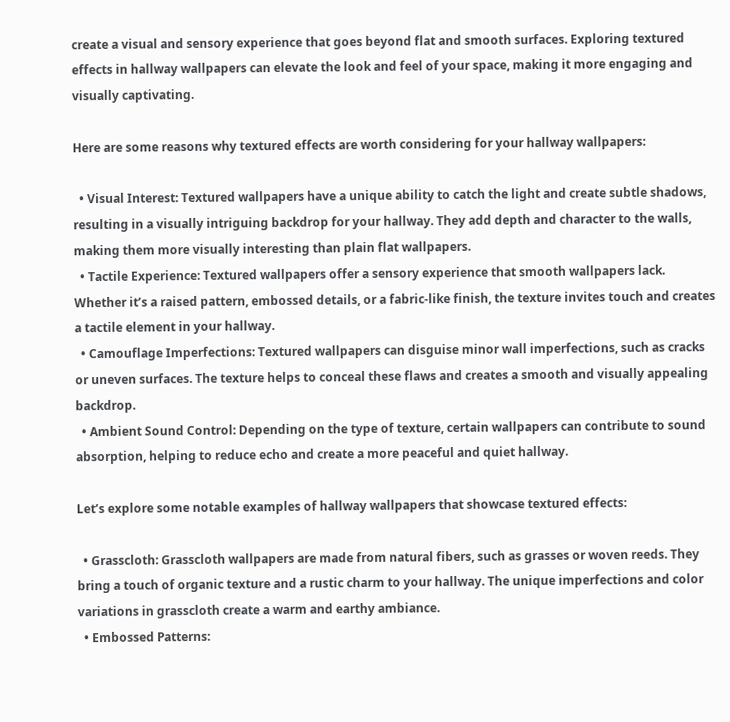create a visual and sensory experience that goes beyond flat and smooth surfaces. Exploring textured effects in hallway wallpapers can elevate the look and feel of your space, making it more engaging and visually captivating.

Here are some reasons why textured effects are worth considering for your hallway wallpapers:

  • Visual Interest: Textured wallpapers have a unique ability to catch the light and create subtle shadows, resulting in a visually intriguing backdrop for your hallway. They add depth and character to the walls, making them more visually interesting than plain flat wallpapers.
  • Tactile Experience: Textured wallpapers offer a sensory experience that smooth wallpapers lack. Whether it’s a raised pattern, embossed details, or a fabric-like finish, the texture invites touch and creates a tactile element in your hallway.
  • Camouflage Imperfections: Textured wallpapers can disguise minor wall imperfections, such as cracks or uneven surfaces. The texture helps to conceal these flaws and creates a smooth and visually appealing backdrop.
  • Ambient Sound Control: Depending on the type of texture, certain wallpapers can contribute to sound absorption, helping to reduce echo and create a more peaceful and quiet hallway.

Let’s explore some notable examples of hallway wallpapers that showcase textured effects:

  • Grasscloth: Grasscloth wallpapers are made from natural fibers, such as grasses or woven reeds. They bring a touch of organic texture and a rustic charm to your hallway. The unique imperfections and color variations in grasscloth create a warm and earthy ambiance.
  • Embossed Patterns: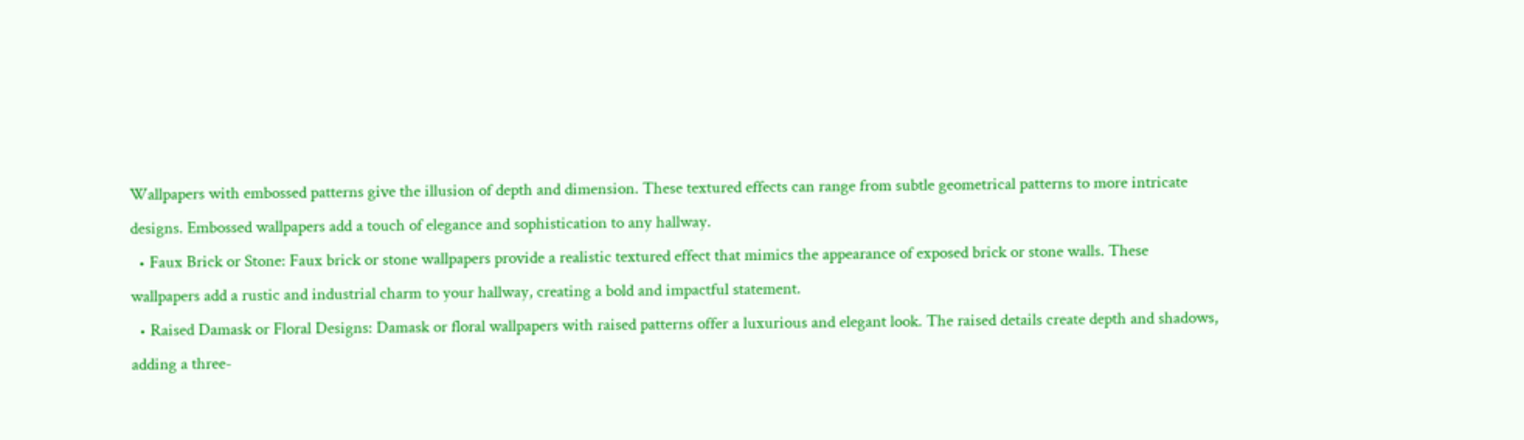Wallpapers with embossed patterns give the illusion of depth and dimension. These textured effects can range from subtle geometrical patterns to more intricate designs. Embossed wallpapers add a touch of elegance and sophistication to any hallway.
  • Faux Brick or Stone: Faux brick or stone wallpapers provide a realistic textured effect that mimics the appearance of exposed brick or stone walls. These wallpapers add a rustic and industrial charm to your hallway, creating a bold and impactful statement.
  • Raised Damask or Floral Designs: Damask or floral wallpapers with raised patterns offer a luxurious and elegant look. The raised details create depth and shadows, adding a three-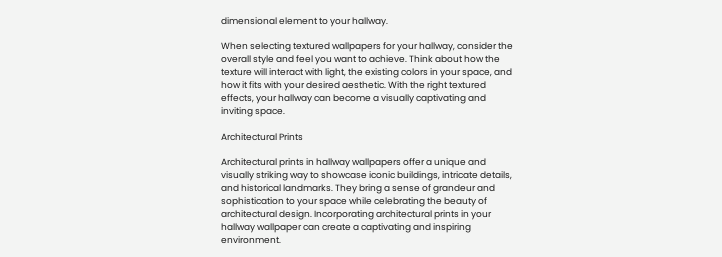dimensional element to your hallway.

When selecting textured wallpapers for your hallway, consider the overall style and feel you want to achieve. Think about how the texture will interact with light, the existing colors in your space, and how it fits with your desired aesthetic. With the right textured effects, your hallway can become a visually captivating and inviting space.

Architectural Prints

Architectural prints in hallway wallpapers offer a unique and visually striking way to showcase iconic buildings, intricate details, and historical landmarks. They bring a sense of grandeur and sophistication to your space while celebrating the beauty of architectural design. Incorporating architectural prints in your hallway wallpaper can create a captivating and inspiring environment.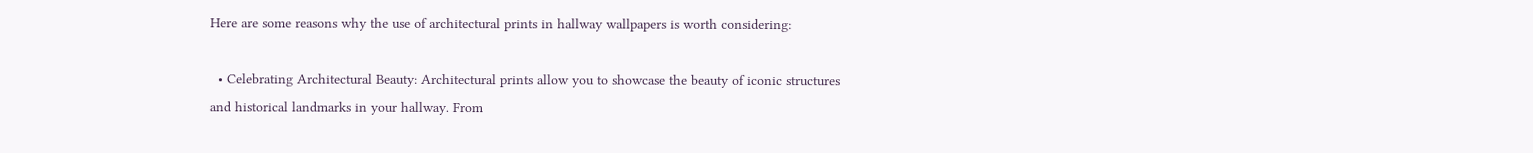Here are some reasons why the use of architectural prints in hallway wallpapers is worth considering:

  • Celebrating Architectural Beauty: Architectural prints allow you to showcase the beauty of iconic structures and historical landmarks in your hallway. From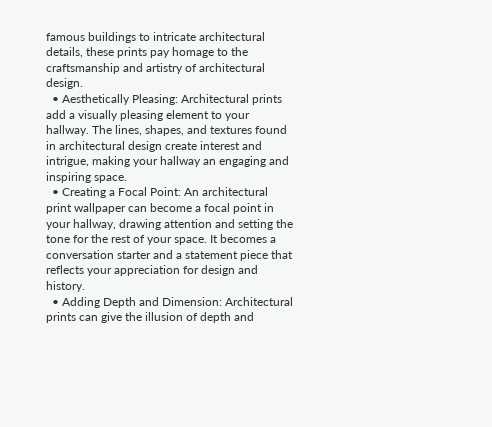famous buildings to intricate architectural details, these prints pay homage to the craftsmanship and artistry of architectural design.
  • Aesthetically Pleasing: Architectural prints add a visually pleasing element to your hallway. The lines, shapes, and textures found in architectural design create interest and intrigue, making your hallway an engaging and inspiring space.
  • Creating a Focal Point: An architectural print wallpaper can become a focal point in your hallway, drawing attention and setting the tone for the rest of your space. It becomes a conversation starter and a statement piece that reflects your appreciation for design and history.
  • Adding Depth and Dimension: Architectural prints can give the illusion of depth and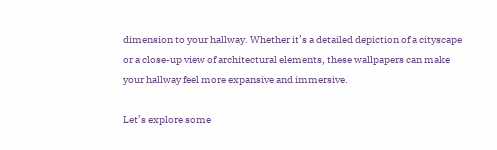dimension to your hallway. Whether it’s a detailed depiction of a cityscape or a close-up view of architectural elements, these wallpapers can make your hallway feel more expansive and immersive.

Let’s explore some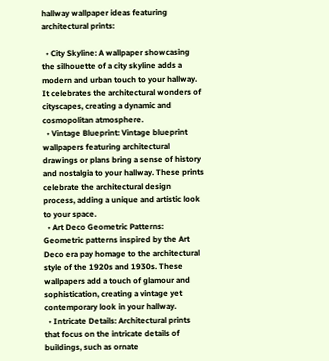hallway wallpaper ideas featuring architectural prints:

  • City Skyline: A wallpaper showcasing the silhouette of a city skyline adds a modern and urban touch to your hallway. It celebrates the architectural wonders of cityscapes, creating a dynamic and cosmopolitan atmosphere.
  • Vintage Blueprint: Vintage blueprint wallpapers featuring architectural drawings or plans bring a sense of history and nostalgia to your hallway. These prints celebrate the architectural design process, adding a unique and artistic look to your space.
  • Art Deco Geometric Patterns: Geometric patterns inspired by the Art Deco era pay homage to the architectural style of the 1920s and 1930s. These wallpapers add a touch of glamour and sophistication, creating a vintage yet contemporary look in your hallway.
  • Intricate Details: Architectural prints that focus on the intricate details of buildings, such as ornate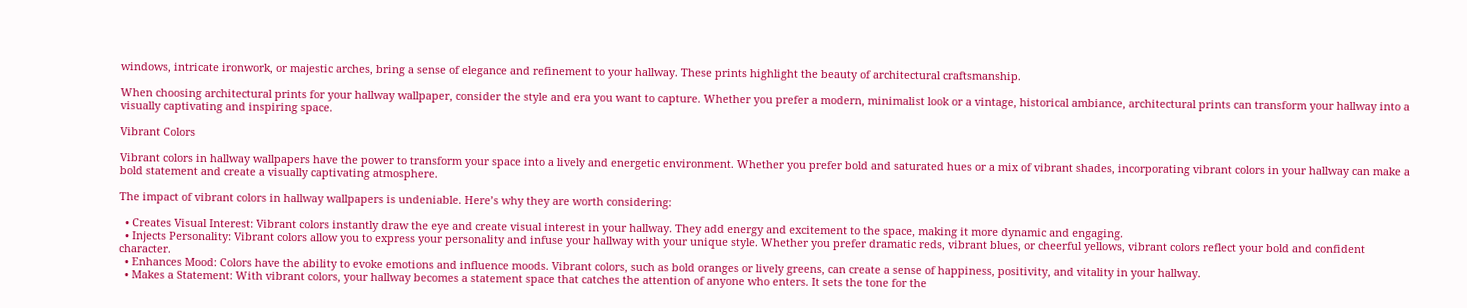windows, intricate ironwork, or majestic arches, bring a sense of elegance and refinement to your hallway. These prints highlight the beauty of architectural craftsmanship.

When choosing architectural prints for your hallway wallpaper, consider the style and era you want to capture. Whether you prefer a modern, minimalist look or a vintage, historical ambiance, architectural prints can transform your hallway into a visually captivating and inspiring space.

Vibrant Colors

Vibrant colors in hallway wallpapers have the power to transform your space into a lively and energetic environment. Whether you prefer bold and saturated hues or a mix of vibrant shades, incorporating vibrant colors in your hallway can make a bold statement and create a visually captivating atmosphere.

The impact of vibrant colors in hallway wallpapers is undeniable. Here’s why they are worth considering:

  • Creates Visual Interest: Vibrant colors instantly draw the eye and create visual interest in your hallway. They add energy and excitement to the space, making it more dynamic and engaging.
  • Injects Personality: Vibrant colors allow you to express your personality and infuse your hallway with your unique style. Whether you prefer dramatic reds, vibrant blues, or cheerful yellows, vibrant colors reflect your bold and confident character.
  • Enhances Mood: Colors have the ability to evoke emotions and influence moods. Vibrant colors, such as bold oranges or lively greens, can create a sense of happiness, positivity, and vitality in your hallway.
  • Makes a Statement: With vibrant colors, your hallway becomes a statement space that catches the attention of anyone who enters. It sets the tone for the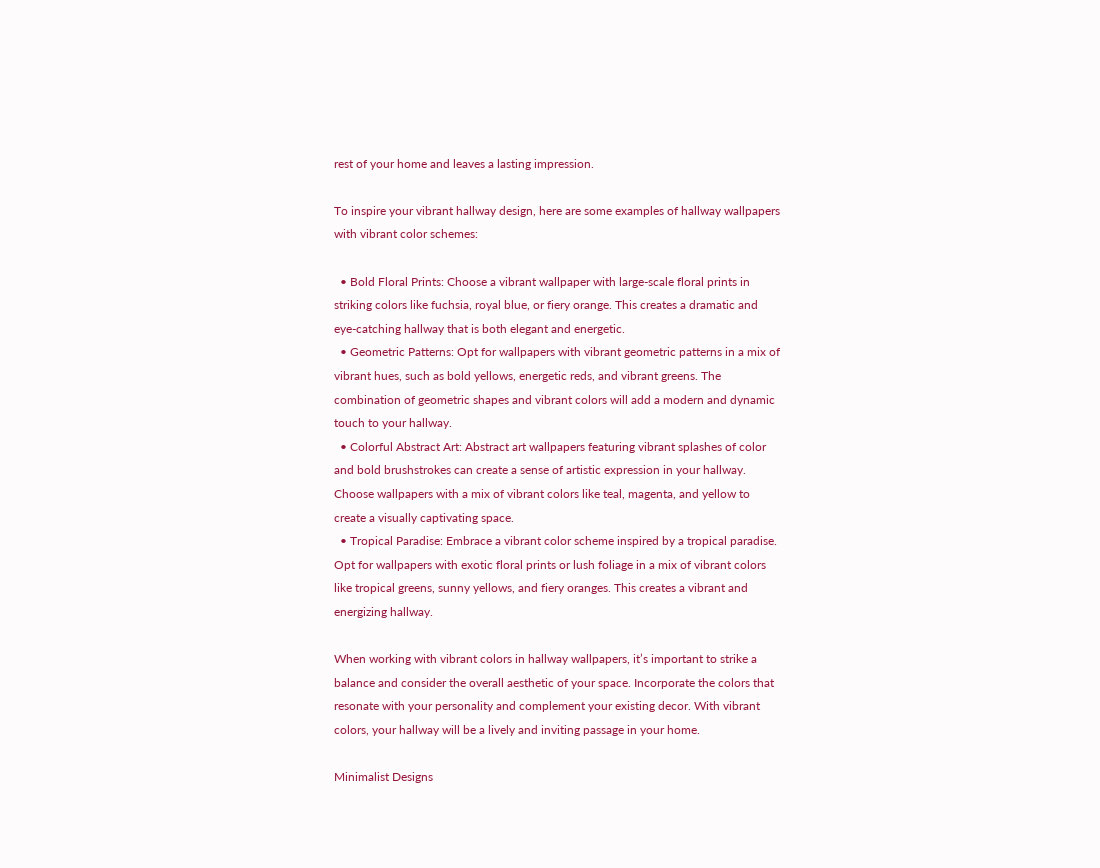rest of your home and leaves a lasting impression.

To inspire your vibrant hallway design, here are some examples of hallway wallpapers with vibrant color schemes:

  • Bold Floral Prints: Choose a vibrant wallpaper with large-scale floral prints in striking colors like fuchsia, royal blue, or fiery orange. This creates a dramatic and eye-catching hallway that is both elegant and energetic.
  • Geometric Patterns: Opt for wallpapers with vibrant geometric patterns in a mix of vibrant hues, such as bold yellows, energetic reds, and vibrant greens. The combination of geometric shapes and vibrant colors will add a modern and dynamic touch to your hallway.
  • Colorful Abstract Art: Abstract art wallpapers featuring vibrant splashes of color and bold brushstrokes can create a sense of artistic expression in your hallway. Choose wallpapers with a mix of vibrant colors like teal, magenta, and yellow to create a visually captivating space.
  • Tropical Paradise: Embrace a vibrant color scheme inspired by a tropical paradise. Opt for wallpapers with exotic floral prints or lush foliage in a mix of vibrant colors like tropical greens, sunny yellows, and fiery oranges. This creates a vibrant and energizing hallway.

When working with vibrant colors in hallway wallpapers, it’s important to strike a balance and consider the overall aesthetic of your space. Incorporate the colors that resonate with your personality and complement your existing decor. With vibrant colors, your hallway will be a lively and inviting passage in your home.

Minimalist Designs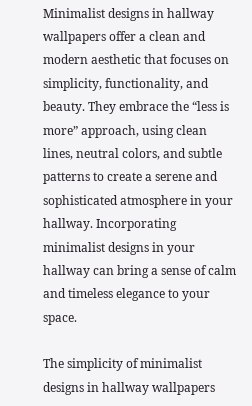Minimalist designs in hallway wallpapers offer a clean and modern aesthetic that focuses on simplicity, functionality, and beauty. They embrace the “less is more” approach, using clean lines, neutral colors, and subtle patterns to create a serene and sophisticated atmosphere in your hallway. Incorporating minimalist designs in your hallway can bring a sense of calm and timeless elegance to your space.

The simplicity of minimalist designs in hallway wallpapers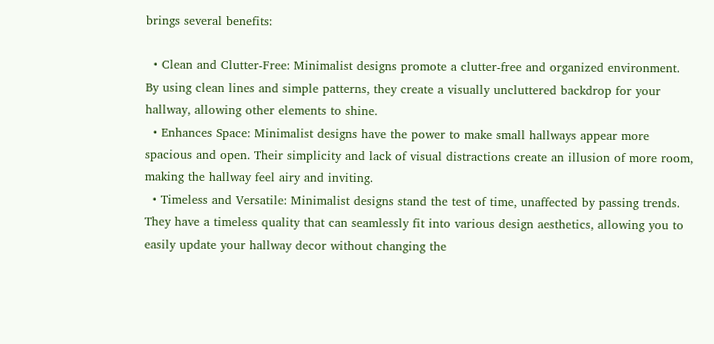brings several benefits:

  • Clean and Clutter-Free: Minimalist designs promote a clutter-free and organized environment. By using clean lines and simple patterns, they create a visually uncluttered backdrop for your hallway, allowing other elements to shine.
  • Enhances Space: Minimalist designs have the power to make small hallways appear more spacious and open. Their simplicity and lack of visual distractions create an illusion of more room, making the hallway feel airy and inviting.
  • Timeless and Versatile: Minimalist designs stand the test of time, unaffected by passing trends. They have a timeless quality that can seamlessly fit into various design aesthetics, allowing you to easily update your hallway decor without changing the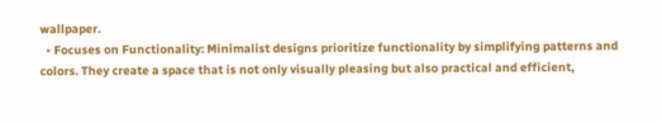wallpaper.
  • Focuses on Functionality: Minimalist designs prioritize functionality by simplifying patterns and colors. They create a space that is not only visually pleasing but also practical and efficient,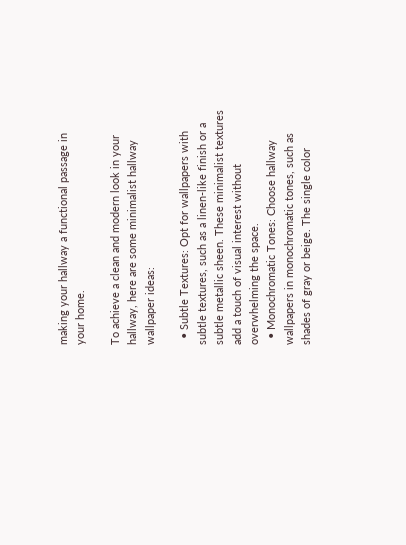making your hallway a functional passage in your home.

To achieve a clean and modern look in your hallway, here are some minimalist hallway wallpaper ideas:

  • Subtle Textures: Opt for wallpapers with subtle textures, such as a linen-like finish or a subtle metallic sheen. These minimalist textures add a touch of visual interest without overwhelming the space.
  • Monochromatic Tones: Choose hallway wallpapers in monochromatic tones, such as shades of gray or beige. The single color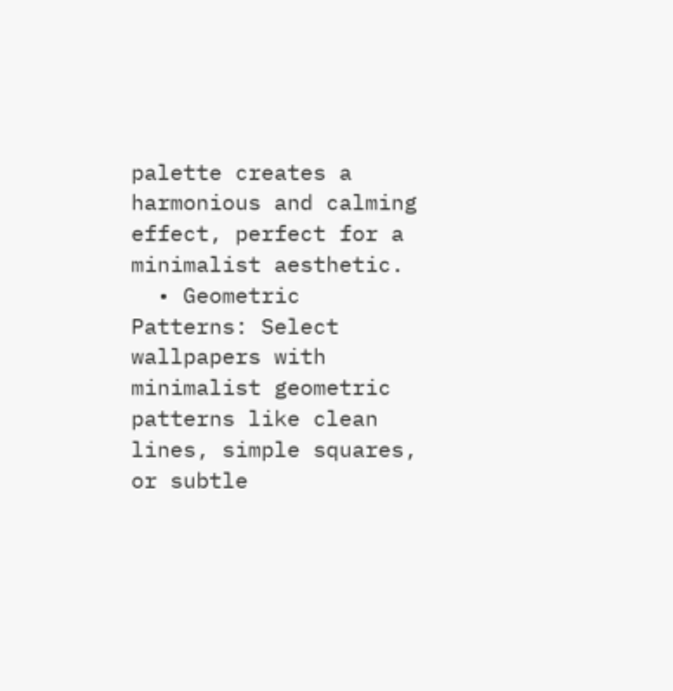palette creates a harmonious and calming effect, perfect for a minimalist aesthetic.
  • Geometric Patterns: Select wallpapers with minimalist geometric patterns like clean lines, simple squares, or subtle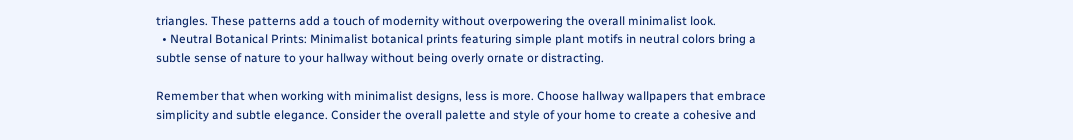triangles. These patterns add a touch of modernity without overpowering the overall minimalist look.
  • Neutral Botanical Prints: Minimalist botanical prints featuring simple plant motifs in neutral colors bring a subtle sense of nature to your hallway without being overly ornate or distracting.

Remember that when working with minimalist designs, less is more. Choose hallway wallpapers that embrace simplicity and subtle elegance. Consider the overall palette and style of your home to create a cohesive and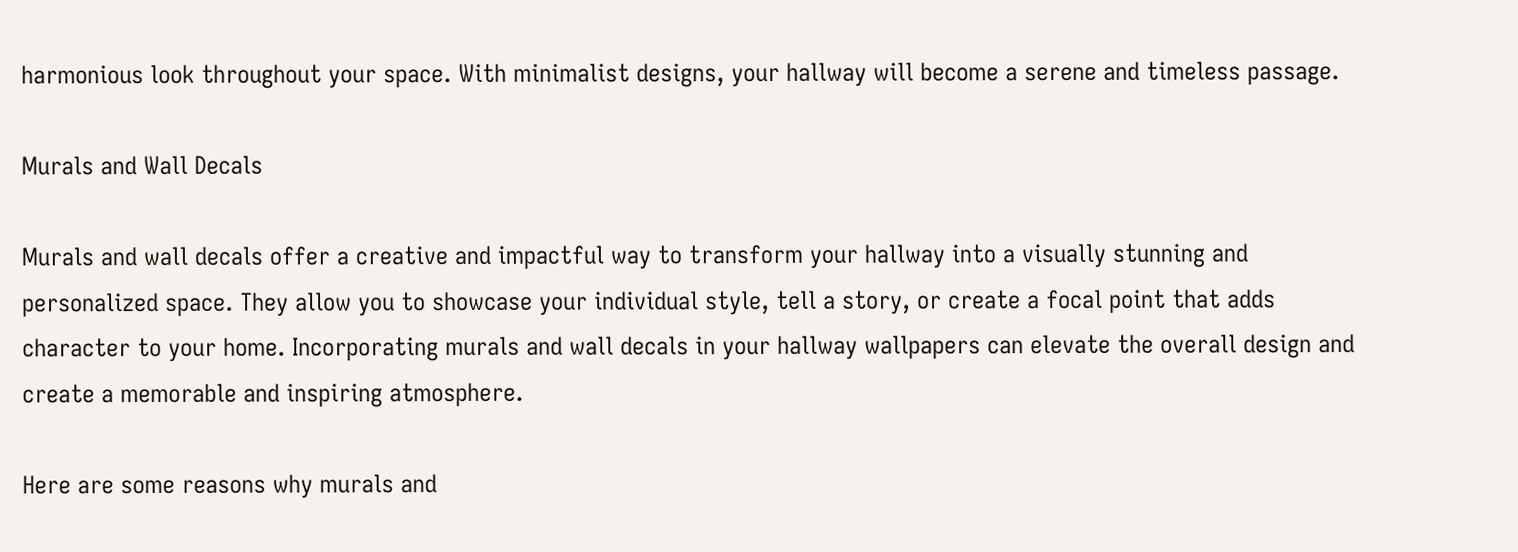harmonious look throughout your space. With minimalist designs, your hallway will become a serene and timeless passage.

Murals and Wall Decals

Murals and wall decals offer a creative and impactful way to transform your hallway into a visually stunning and personalized space. They allow you to showcase your individual style, tell a story, or create a focal point that adds character to your home. Incorporating murals and wall decals in your hallway wallpapers can elevate the overall design and create a memorable and inspiring atmosphere.

Here are some reasons why murals and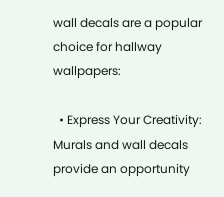wall decals are a popular choice for hallway wallpapers:

  • Express Your Creativity: Murals and wall decals provide an opportunity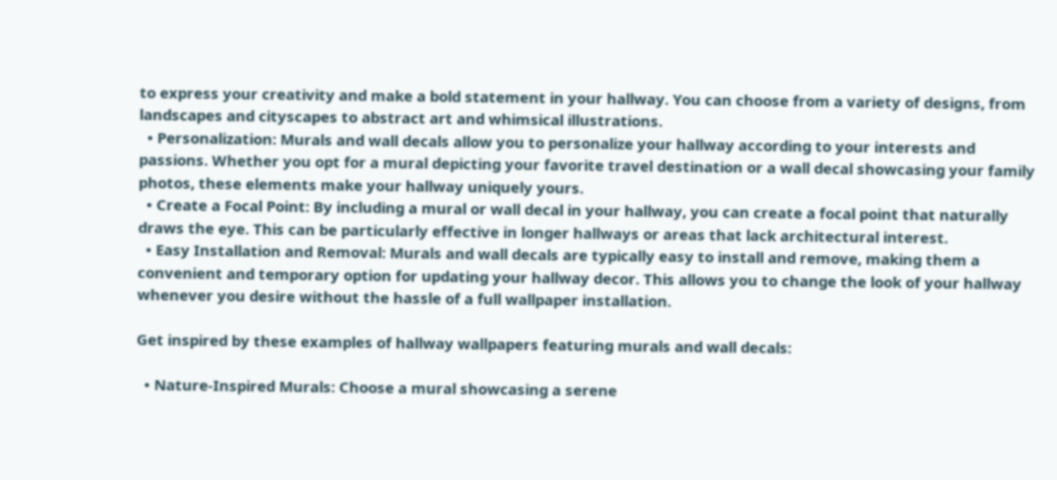to express your creativity and make a bold statement in your hallway. You can choose from a variety of designs, from landscapes and cityscapes to abstract art and whimsical illustrations.
  • Personalization: Murals and wall decals allow you to personalize your hallway according to your interests and passions. Whether you opt for a mural depicting your favorite travel destination or a wall decal showcasing your family photos, these elements make your hallway uniquely yours.
  • Create a Focal Point: By including a mural or wall decal in your hallway, you can create a focal point that naturally draws the eye. This can be particularly effective in longer hallways or areas that lack architectural interest.
  • Easy Installation and Removal: Murals and wall decals are typically easy to install and remove, making them a convenient and temporary option for updating your hallway decor. This allows you to change the look of your hallway whenever you desire without the hassle of a full wallpaper installation.

Get inspired by these examples of hallway wallpapers featuring murals and wall decals:

  • Nature-Inspired Murals: Choose a mural showcasing a serene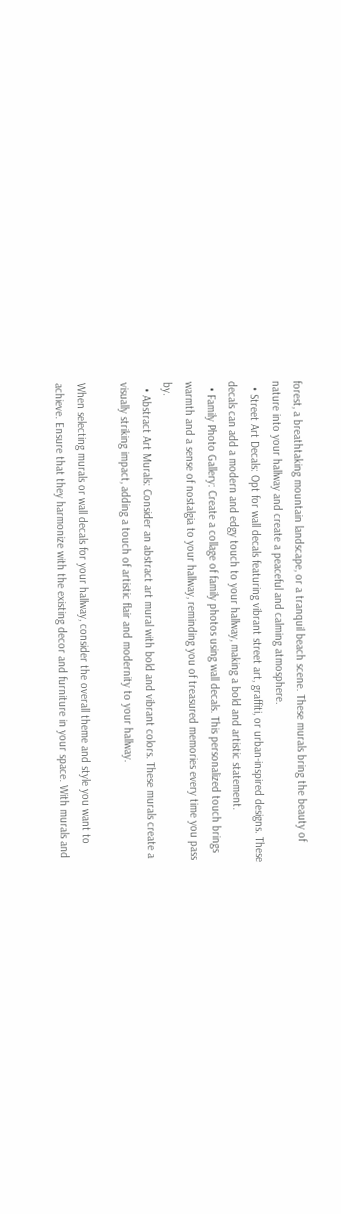forest, a breathtaking mountain landscape, or a tranquil beach scene. These murals bring the beauty of nature into your hallway and create a peaceful and calming atmosphere.
  • Street Art Decals: Opt for wall decals featuring vibrant street art, graffiti, or urban-inspired designs. These decals can add a modern and edgy touch to your hallway, making a bold and artistic statement.
  • Family Photo Gallery: Create a collage of family photos using wall decals. This personalized touch brings warmth and a sense of nostalgia to your hallway, reminding you of treasured memories every time you pass by.
  • Abstract Art Murals: Consider an abstract art mural with bold and vibrant colors. These murals create a visually striking impact, adding a touch of artistic flair and modernity to your hallway.

When selecting murals or wall decals for your hallway, consider the overall theme and style you want to achieve. Ensure that they harmonize with the existing decor and furniture in your space. With murals and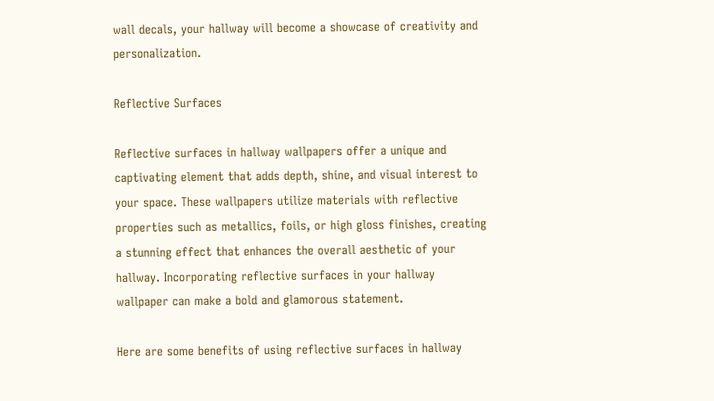wall decals, your hallway will become a showcase of creativity and personalization.

Reflective Surfaces

Reflective surfaces in hallway wallpapers offer a unique and captivating element that adds depth, shine, and visual interest to your space. These wallpapers utilize materials with reflective properties such as metallics, foils, or high gloss finishes, creating a stunning effect that enhances the overall aesthetic of your hallway. Incorporating reflective surfaces in your hallway wallpaper can make a bold and glamorous statement.

Here are some benefits of using reflective surfaces in hallway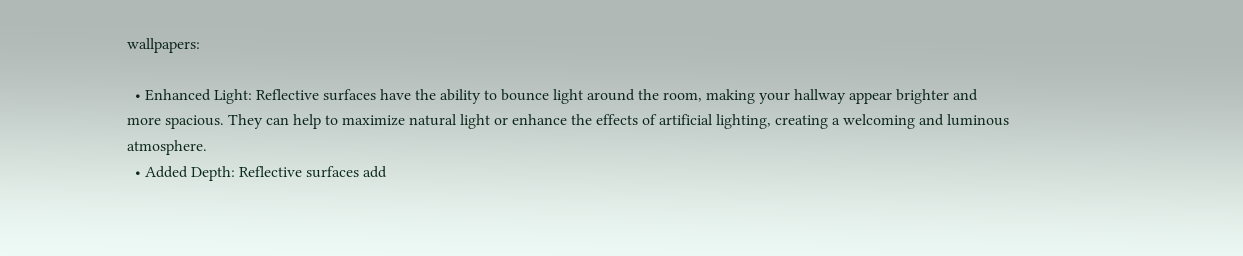wallpapers:

  • Enhanced Light: Reflective surfaces have the ability to bounce light around the room, making your hallway appear brighter and more spacious. They can help to maximize natural light or enhance the effects of artificial lighting, creating a welcoming and luminous atmosphere.
  • Added Depth: Reflective surfaces add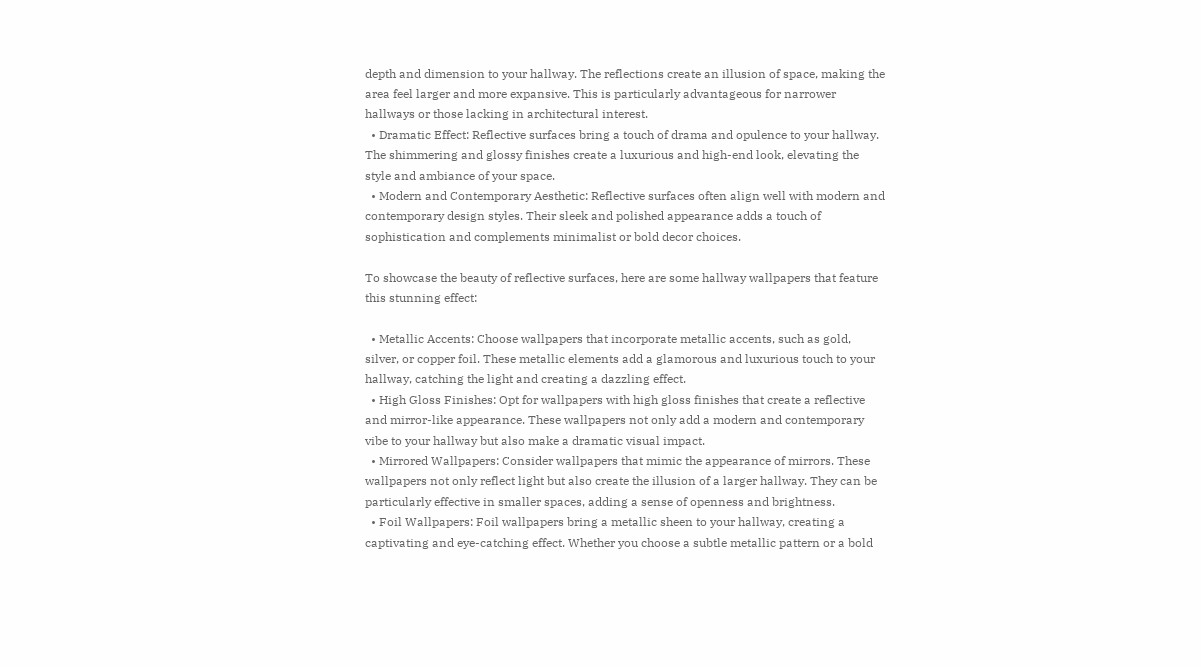depth and dimension to your hallway. The reflections create an illusion of space, making the area feel larger and more expansive. This is particularly advantageous for narrower hallways or those lacking in architectural interest.
  • Dramatic Effect: Reflective surfaces bring a touch of drama and opulence to your hallway. The shimmering and glossy finishes create a luxurious and high-end look, elevating the style and ambiance of your space.
  • Modern and Contemporary Aesthetic: Reflective surfaces often align well with modern and contemporary design styles. Their sleek and polished appearance adds a touch of sophistication and complements minimalist or bold decor choices.

To showcase the beauty of reflective surfaces, here are some hallway wallpapers that feature this stunning effect:

  • Metallic Accents: Choose wallpapers that incorporate metallic accents, such as gold, silver, or copper foil. These metallic elements add a glamorous and luxurious touch to your hallway, catching the light and creating a dazzling effect.
  • High Gloss Finishes: Opt for wallpapers with high gloss finishes that create a reflective and mirror-like appearance. These wallpapers not only add a modern and contemporary vibe to your hallway but also make a dramatic visual impact.
  • Mirrored Wallpapers: Consider wallpapers that mimic the appearance of mirrors. These wallpapers not only reflect light but also create the illusion of a larger hallway. They can be particularly effective in smaller spaces, adding a sense of openness and brightness.
  • Foil Wallpapers: Foil wallpapers bring a metallic sheen to your hallway, creating a captivating and eye-catching effect. Whether you choose a subtle metallic pattern or a bold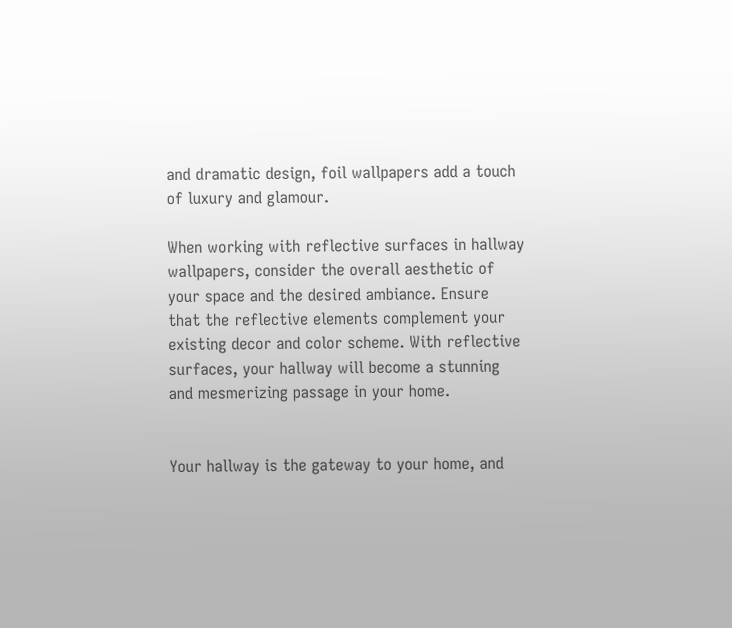and dramatic design, foil wallpapers add a touch of luxury and glamour.

When working with reflective surfaces in hallway wallpapers, consider the overall aesthetic of your space and the desired ambiance. Ensure that the reflective elements complement your existing decor and color scheme. With reflective surfaces, your hallway will become a stunning and mesmerizing passage in your home.


Your hallway is the gateway to your home, and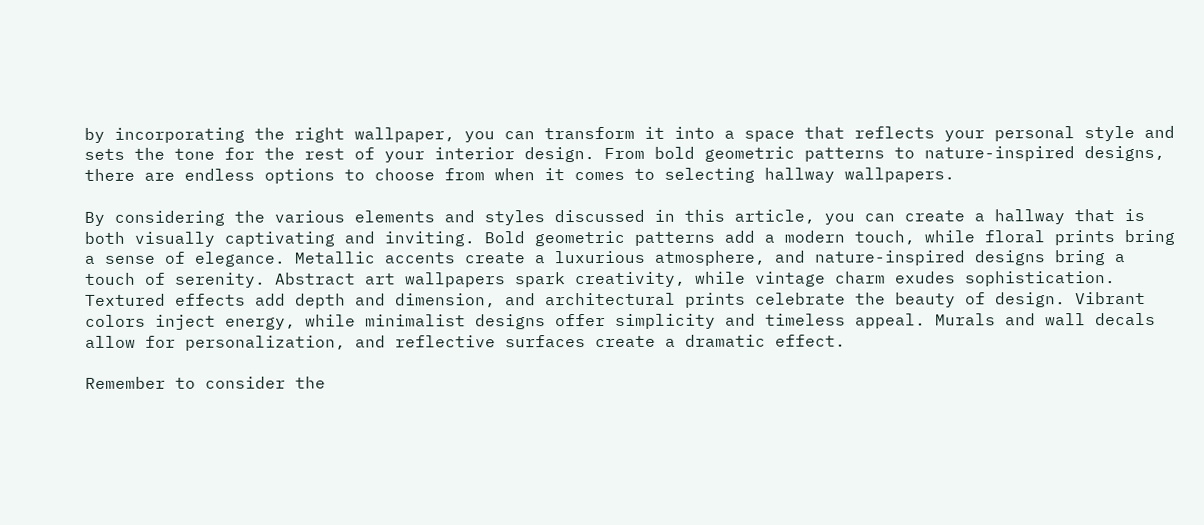by incorporating the right wallpaper, you can transform it into a space that reflects your personal style and sets the tone for the rest of your interior design. From bold geometric patterns to nature-inspired designs, there are endless options to choose from when it comes to selecting hallway wallpapers.

By considering the various elements and styles discussed in this article, you can create a hallway that is both visually captivating and inviting. Bold geometric patterns add a modern touch, while floral prints bring a sense of elegance. Metallic accents create a luxurious atmosphere, and nature-inspired designs bring a touch of serenity. Abstract art wallpapers spark creativity, while vintage charm exudes sophistication. Textured effects add depth and dimension, and architectural prints celebrate the beauty of design. Vibrant colors inject energy, while minimalist designs offer simplicity and timeless appeal. Murals and wall decals allow for personalization, and reflective surfaces create a dramatic effect.

Remember to consider the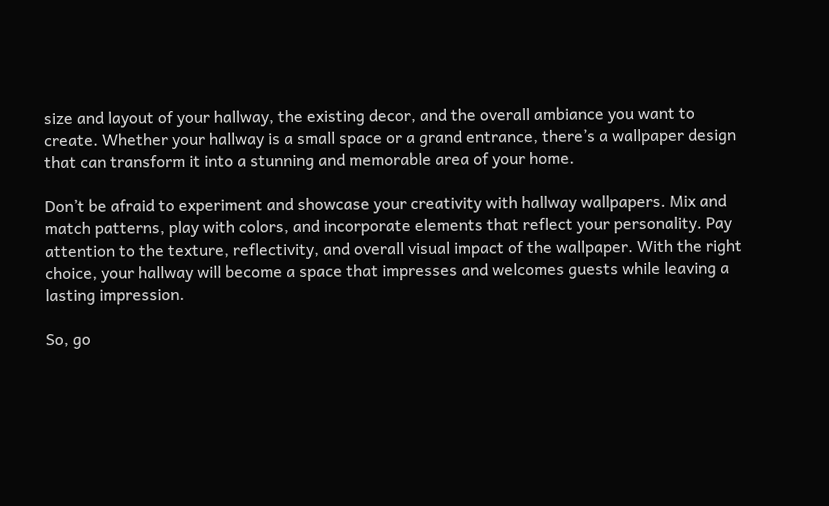size and layout of your hallway, the existing decor, and the overall ambiance you want to create. Whether your hallway is a small space or a grand entrance, there’s a wallpaper design that can transform it into a stunning and memorable area of your home.

Don’t be afraid to experiment and showcase your creativity with hallway wallpapers. Mix and match patterns, play with colors, and incorporate elements that reflect your personality. Pay attention to the texture, reflectivity, and overall visual impact of the wallpaper. With the right choice, your hallway will become a space that impresses and welcomes guests while leaving a lasting impression.

So, go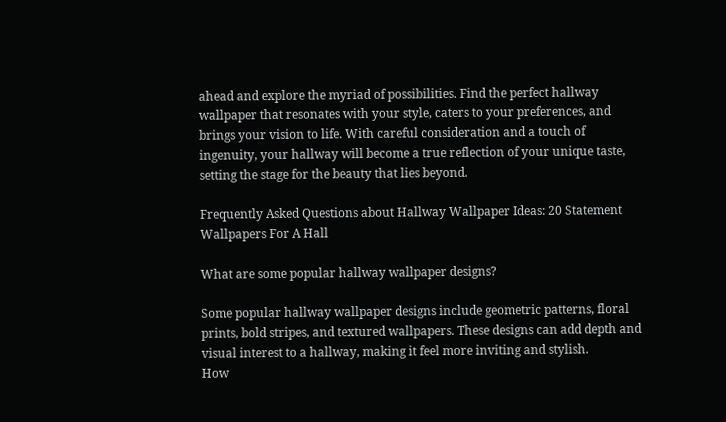ahead and explore the myriad of possibilities. Find the perfect hallway wallpaper that resonates with your style, caters to your preferences, and brings your vision to life. With careful consideration and a touch of ingenuity, your hallway will become a true reflection of your unique taste, setting the stage for the beauty that lies beyond.

Frequently Asked Questions about Hallway Wallpaper Ideas: 20 Statement Wallpapers For A Hall

What are some popular hallway wallpaper designs?

Some popular hallway wallpaper designs include geometric patterns, floral prints, bold stripes, and textured wallpapers. These designs can add depth and visual interest to a hallway, making it feel more inviting and stylish.
How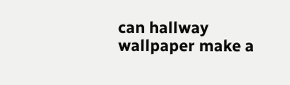can hallway wallpaper make a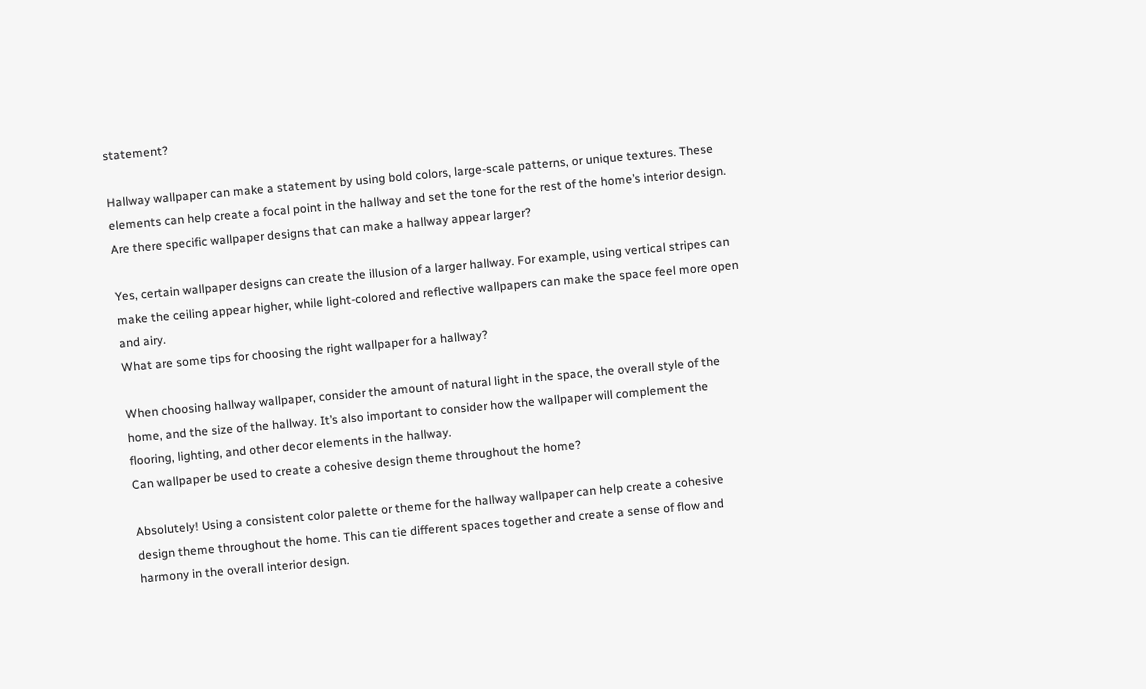statement?

Hallway wallpaper can make a statement by using bold colors, large-scale patterns, or unique textures. These elements can help create a focal point in the hallway and set the tone for the rest of the home’s interior design.
Are there specific wallpaper designs that can make a hallway appear larger?

Yes, certain wallpaper designs can create the illusion of a larger hallway. For example, using vertical stripes can make the ceiling appear higher, while light-colored and reflective wallpapers can make the space feel more open and airy.
What are some tips for choosing the right wallpaper for a hallway?

When choosing hallway wallpaper, consider the amount of natural light in the space, the overall style of the home, and the size of the hallway. It’s also important to consider how the wallpaper will complement the flooring, lighting, and other decor elements in the hallway.
Can wallpaper be used to create a cohesive design theme throughout the home?

Absolutely! Using a consistent color palette or theme for the hallway wallpaper can help create a cohesive design theme throughout the home. This can tie different spaces together and create a sense of flow and harmony in the overall interior design.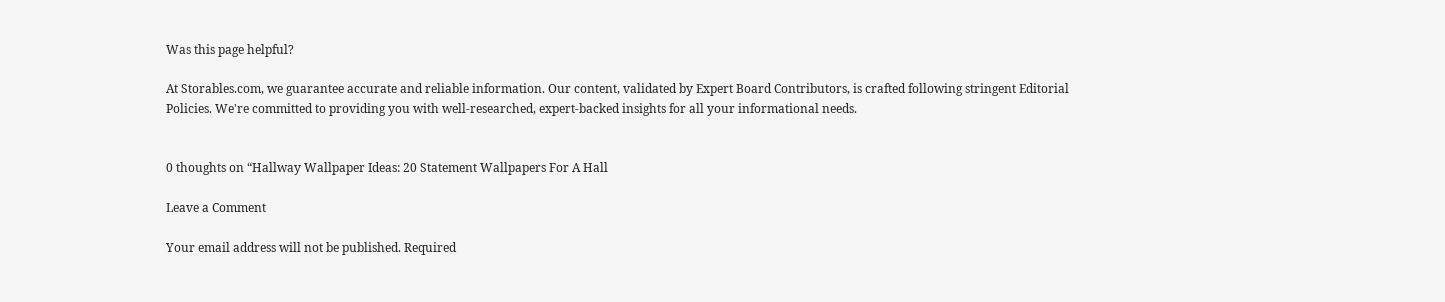Was this page helpful?

At Storables.com, we guarantee accurate and reliable information. Our content, validated by Expert Board Contributors, is crafted following stringent Editorial Policies. We're committed to providing you with well-researched, expert-backed insights for all your informational needs.


0 thoughts on “Hallway Wallpaper Ideas: 20 Statement Wallpapers For A Hall

Leave a Comment

Your email address will not be published. Required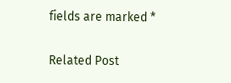fields are marked *

Related Post